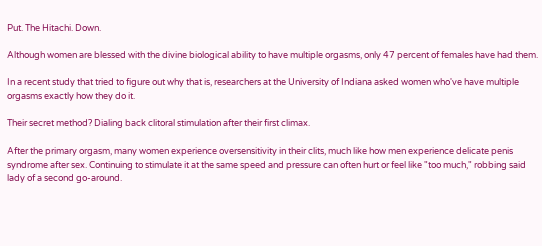Put. The Hitachi. Down.

Although women are blessed with the divine biological ability to have multiple orgasms, only 47 percent of females have had them.

In a recent study that tried to figure out why that is, researchers at the University of Indiana asked women who've have multiple orgasms exactly how they do it.

Their secret method? Dialing back clitoral stimulation after their first climax.

After the primary orgasm, many women experience oversensitivity in their clits, much like how men experience delicate penis syndrome after sex. Continuing to stimulate it at the same speed and pressure can often hurt or feel like "too much," robbing said lady of a second go-around.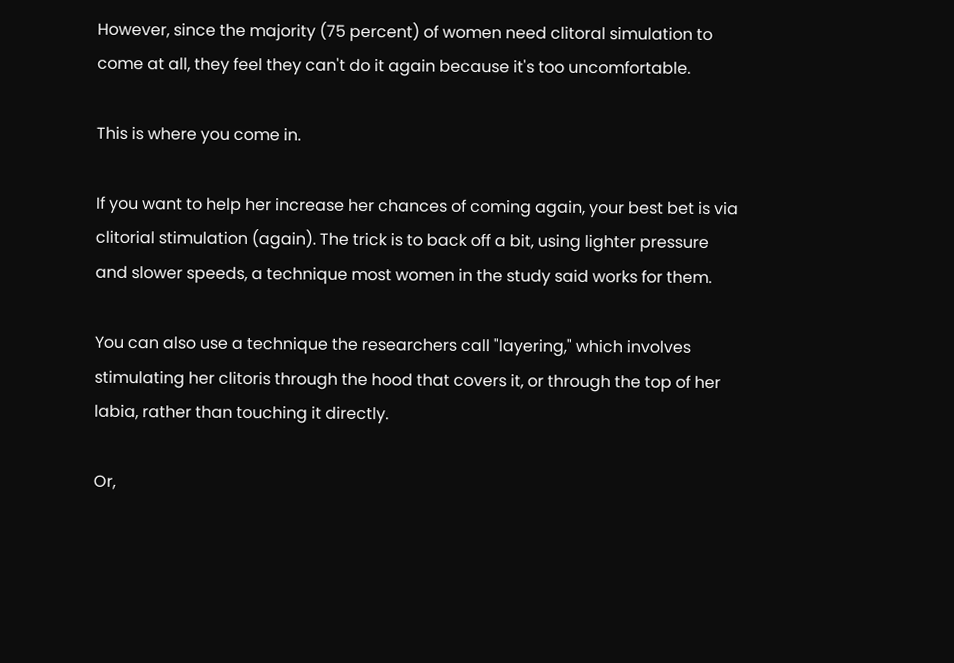However, since the majority (75 percent) of women need clitoral simulation to come at all, they feel they can't do it again because it's too uncomfortable.

This is where you come in.

If you want to help her increase her chances of coming again, your best bet is via clitorial stimulation (again). The trick is to back off a bit, using lighter pressure and slower speeds, a technique most women in the study said works for them.

You can also use a technique the researchers call "layering," which involves stimulating her clitoris through the hood that covers it, or through the top of her labia, rather than touching it directly.

Or,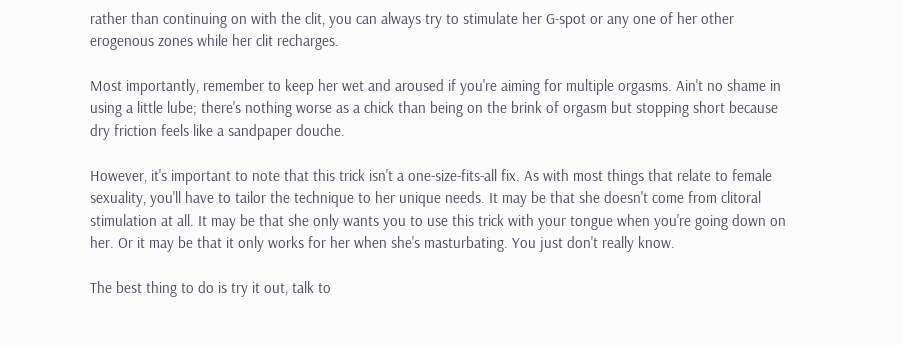rather than continuing on with the clit, you can always try to stimulate her G-spot or any one of her other erogenous zones while her clit recharges.

Most importantly, remember to keep her wet and aroused if you're aiming for multiple orgasms. Ain't no shame in using a little lube; there's nothing worse as a chick than being on the brink of orgasm but stopping short because dry friction feels like a sandpaper douche.

However, it's important to note that this trick isn't a one-size-fits-all fix. As with most things that relate to female sexuality, you'll have to tailor the technique to her unique needs. It may be that she doesn't come from clitoral stimulation at all. It may be that she only wants you to use this trick with your tongue when you're going down on her. Or it may be that it only works for her when she's masturbating. You just don't really know.

The best thing to do is try it out, talk to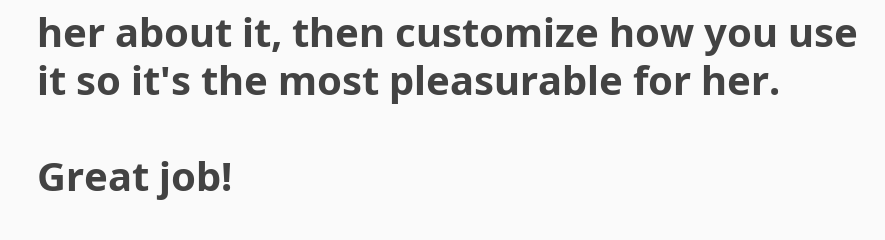her about it, then customize how you use it so it's the most pleasurable for her.

Great job!